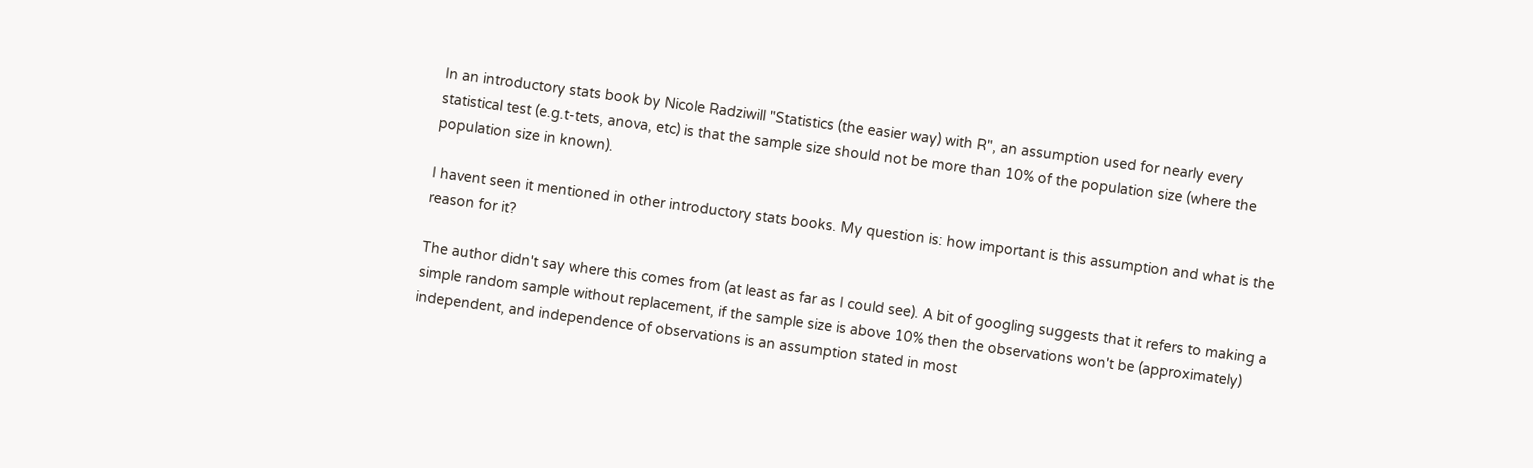In an introductory stats book by Nicole Radziwill "Statistics (the easier way) with R", an assumption used for nearly every statistical test (e.g.t-tets, anova, etc) is that the sample size should not be more than 10% of the population size (where the population size in known).

I havent seen it mentioned in other introductory stats books. My question is: how important is this assumption and what is the reason for it?

The author didn't say where this comes from (at least as far as I could see). A bit of googling suggests that it refers to making a simple random sample without replacement, if the sample size is above 10% then the observations won't be (approximately) independent, and independence of observations is an assumption stated in most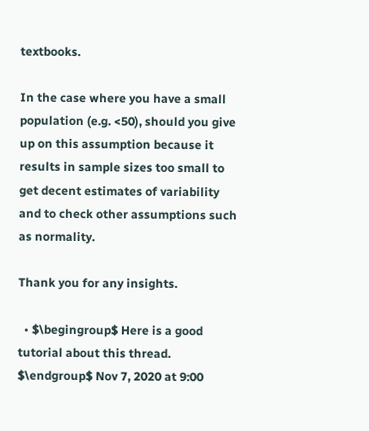textbooks.

In the case where you have a small population (e.g. <50), should you give up on this assumption because it results in sample sizes too small to get decent estimates of variability and to check other assumptions such as normality.

Thank you for any insights.

  • $\begingroup$ Here is a good tutorial about this thread. $\endgroup$ Nov 7, 2020 at 9:00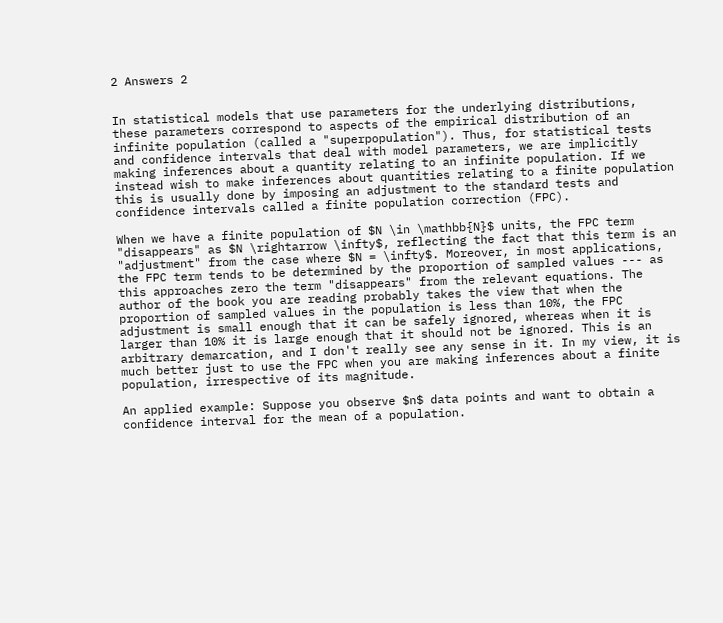2 Answers 2


In statistical models that use parameters for the underlying distributions, these parameters correspond to aspects of the empirical distribution of an infinite population (called a "superpopulation"). Thus, for statistical tests and confidence intervals that deal with model parameters, we are implicitly making inferences about a quantity relating to an infinite population. If we instead wish to make inferences about quantities relating to a finite population this is usually done by imposing an adjustment to the standard tests and confidence intervals called a finite population correction (FPC).

When we have a finite population of $N \in \mathbb{N}$ units, the FPC term "disappears" as $N \rightarrow \infty$, reflecting the fact that this term is an "adjustment" from the case where $N = \infty$. Moreover, in most applications, the FPC term tends to be determined by the proportion of sampled values --- as this approaches zero the term "disappears" from the relevant equations. The author of the book you are reading probably takes the view that when the proportion of sampled values in the population is less than 10%, the FPC adjustment is small enough that it can be safely ignored, whereas when it is larger than 10% it is large enough that it should not be ignored. This is an arbitrary demarcation, and I don't really see any sense in it. In my view, it is much better just to use the FPC when you are making inferences about a finite population, irrespective of its magnitude.

An applied example: Suppose you observe $n$ data points and want to obtain a confidence interval for the mean of a population.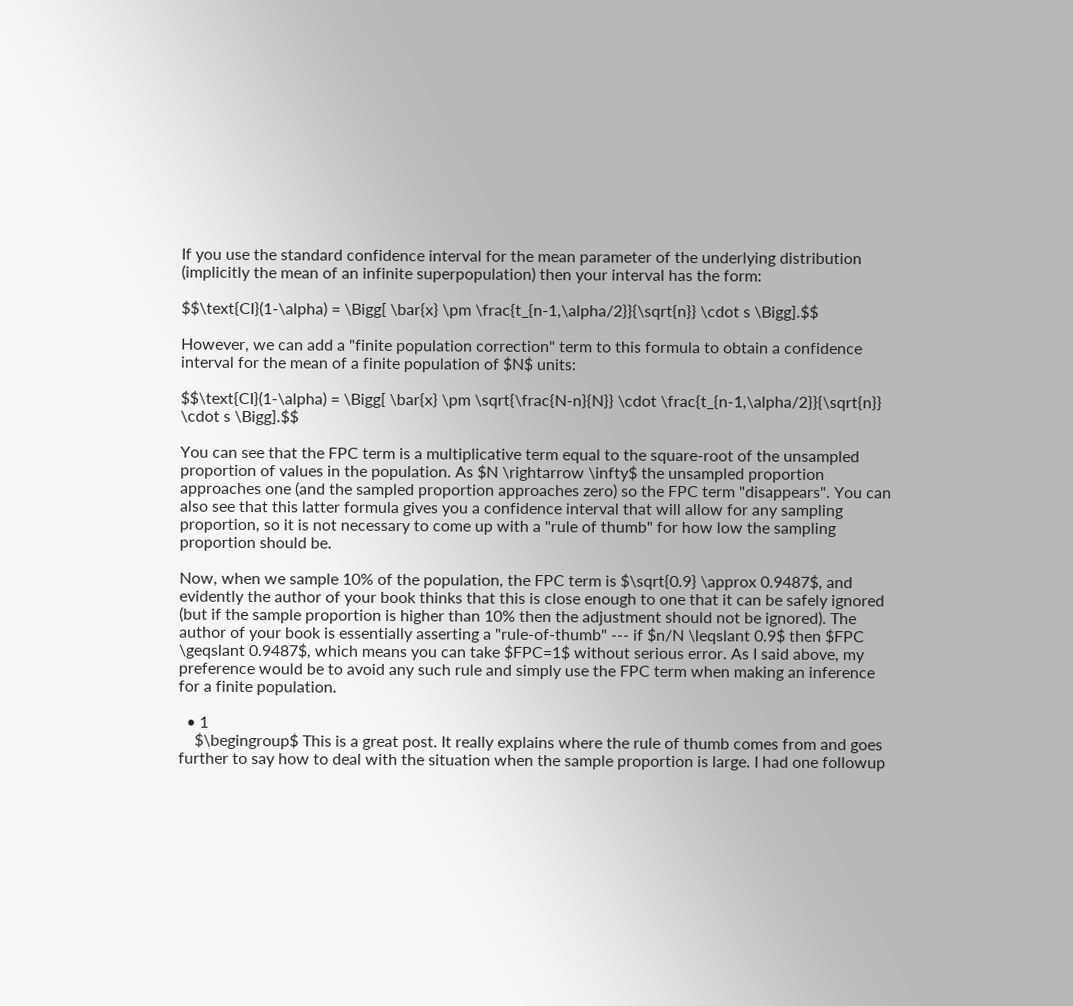If you use the standard confidence interval for the mean parameter of the underlying distribution (implicitly the mean of an infinite superpopulation) then your interval has the form:

$$\text{CI}(1-\alpha) = \Bigg[ \bar{x} \pm \frac{t_{n-1,\alpha/2}}{\sqrt{n}} \cdot s \Bigg].$$

However, we can add a "finite population correction" term to this formula to obtain a confidence interval for the mean of a finite population of $N$ units:

$$\text{CI}(1-\alpha) = \Bigg[ \bar{x} \pm \sqrt{\frac{N-n}{N}} \cdot \frac{t_{n-1,\alpha/2}}{\sqrt{n}} \cdot s \Bigg].$$

You can see that the FPC term is a multiplicative term equal to the square-root of the unsampled proportion of values in the population. As $N \rightarrow \infty$ the unsampled proportion approaches one (and the sampled proportion approaches zero) so the FPC term "disappears". You can also see that this latter formula gives you a confidence interval that will allow for any sampling proportion, so it is not necessary to come up with a "rule of thumb" for how low the sampling proportion should be.

Now, when we sample 10% of the population, the FPC term is $\sqrt{0.9} \approx 0.9487$, and evidently the author of your book thinks that this is close enough to one that it can be safely ignored (but if the sample proportion is higher than 10% then the adjustment should not be ignored). The author of your book is essentially asserting a "rule-of-thumb" --- if $n/N \leqslant 0.9$ then $FPC \geqslant 0.9487$, which means you can take $FPC=1$ without serious error. As I said above, my preference would be to avoid any such rule and simply use the FPC term when making an inference for a finite population.

  • 1
    $\begingroup$ This is a great post. It really explains where the rule of thumb comes from and goes further to say how to deal with the situation when the sample proportion is large. I had one followup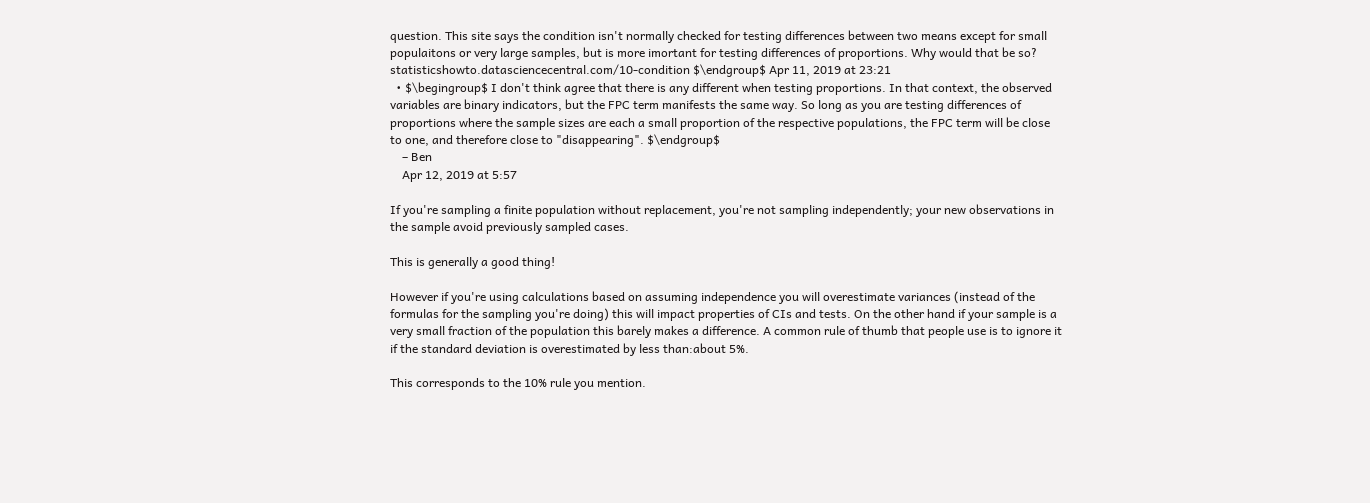question. This site says the condition isn't normally checked for testing differences between two means except for small populaitons or very large samples, but is more imortant for testing differences of proportions. Why would that be so? statisticshowto.datasciencecentral.com/10-condition $\endgroup$ Apr 11, 2019 at 23:21
  • $\begingroup$ I don't think agree that there is any different when testing proportions. In that context, the observed variables are binary indicators, but the FPC term manifests the same way. So long as you are testing differences of proportions where the sample sizes are each a small proportion of the respective populations, the FPC term will be close to one, and therefore close to "disappearing". $\endgroup$
    – Ben
    Apr 12, 2019 at 5:57

If you're sampling a finite population without replacement, you're not sampling independently; your new observations in the sample avoid previously sampled cases.

This is generally a good thing!

However if you're using calculations based on assuming independence you will overestimate variances (instead of the formulas for the sampling you're doing) this will impact properties of CIs and tests. On the other hand if your sample is a very small fraction of the population this barely makes a difference. A common rule of thumb that people use is to ignore it if the standard deviation is overestimated by less than:about 5%.

This corresponds to the 10% rule you mention.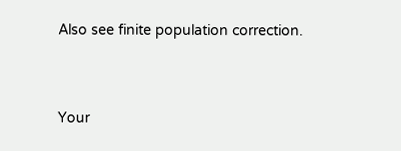Also see finite population correction.


Your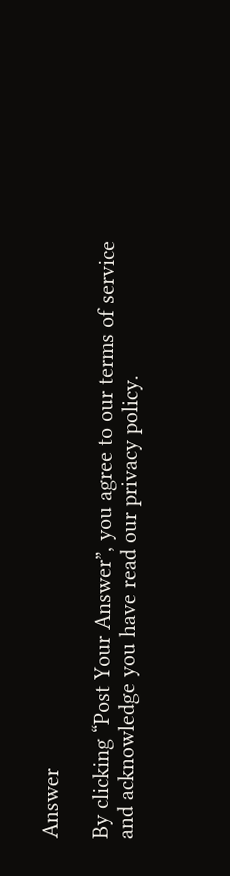Answer

By clicking “Post Your Answer”, you agree to our terms of service and acknowledge you have read our privacy policy.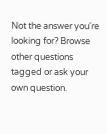Not the answer you're looking for? Browse other questions tagged or ask your own question.